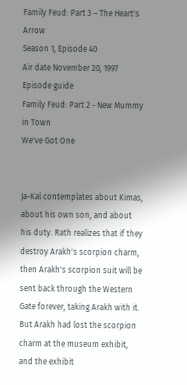Family Feud: Part 3 – The Heart's Arrow
Season 1, Episode 40
Air date November 20, 1997
Episode guide
Family Feud: Part 2 - New Mummy in Town
We've Got One


Ja-Kal contemplates about Kimas, about his own son, and about his duty. Rath realizes that if they destroy Arakh's scorpion charm, then Arakh's scorpion suit will be sent back through the Western Gate forever, taking Arakh with it. But Arakh had lost the scorpion charm at the museum exhibit, and the exhibit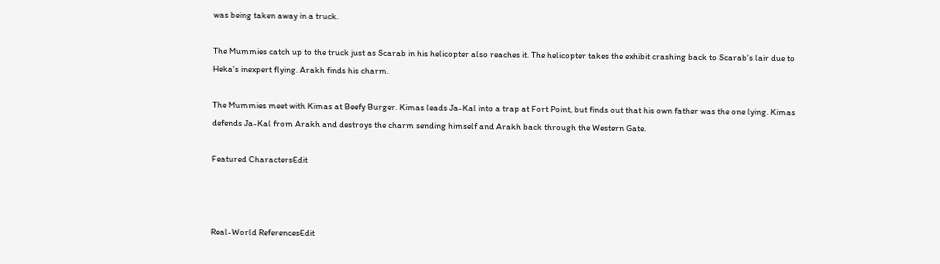was being taken away in a truck.

The Mummies catch up to the truck just as Scarab in his helicopter also reaches it. The helicopter takes the exhibit crashing back to Scarab's lair due to Heka's inexpert flying. Arakh finds his charm.

The Mummies meet with Kimas at Beefy Burger. Kimas leads Ja-Kal into a trap at Fort Point, but finds out that his own father was the one lying. Kimas defends Ja-Kal from Arakh and destroys the charm sending himself and Arakh back through the Western Gate.

Featured CharactersEdit



Real-World ReferencesEdit